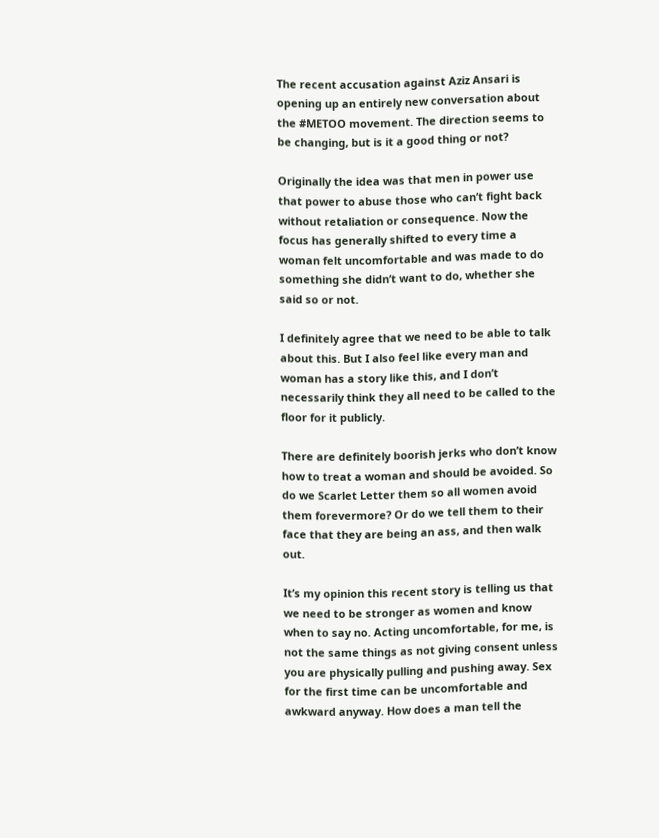The recent accusation against Aziz Ansari is opening up an entirely new conversation about the #METOO movement. The direction seems to be changing, but is it a good thing or not?

Originally the idea was that men in power use that power to abuse those who can’t fight back without retaliation or consequence. Now the focus has generally shifted to every time a woman felt uncomfortable and was made to do something she didn’t want to do, whether she said so or not.

I definitely agree that we need to be able to talk about this. But I also feel like every man and woman has a story like this, and I don’t necessarily think they all need to be called to the floor for it publicly.

There are definitely boorish jerks who don’t know how to treat a woman and should be avoided. So do we Scarlet Letter them so all women avoid them forevermore? Or do we tell them to their face that they are being an ass, and then walk out.

It’s my opinion this recent story is telling us that we need to be stronger as women and know when to say no. Acting uncomfortable, for me, is not the same things as not giving consent unless you are physically pulling and pushing away. Sex for the first time can be uncomfortable and awkward anyway. How does a man tell the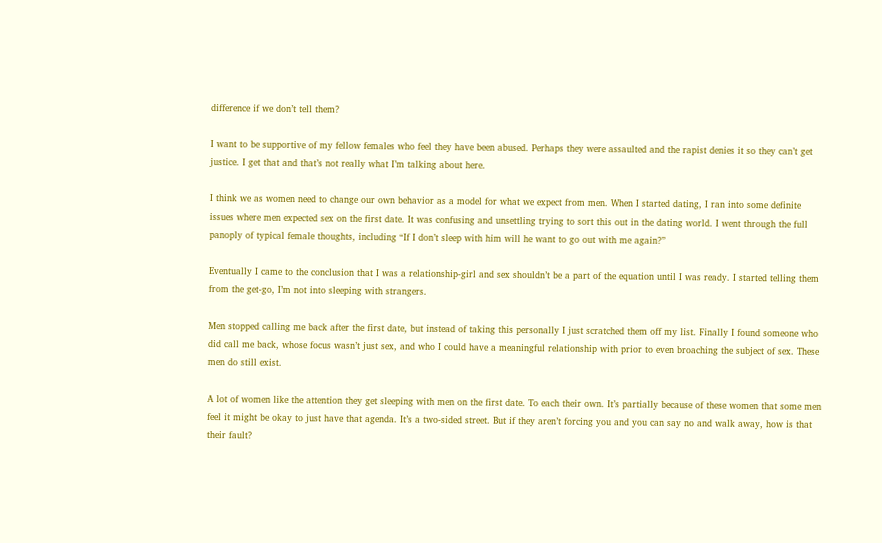difference if we don’t tell them?

I want to be supportive of my fellow females who feel they have been abused. Perhaps they were assaulted and the rapist denies it so they can’t get justice. I get that and that’s not really what I’m talking about here.

I think we as women need to change our own behavior as a model for what we expect from men. When I started dating, I ran into some definite issues where men expected sex on the first date. It was confusing and unsettling trying to sort this out in the dating world. I went through the full panoply of typical female thoughts, including “If I don’t sleep with him will he want to go out with me again?”

Eventually I came to the conclusion that I was a relationship-girl and sex shouldn’t be a part of the equation until I was ready. I started telling them from the get-go, I’m not into sleeping with strangers.

Men stopped calling me back after the first date, but instead of taking this personally I just scratched them off my list. Finally I found someone who did call me back, whose focus wasn’t just sex, and who I could have a meaningful relationship with prior to even broaching the subject of sex. These men do still exist.

A lot of women like the attention they get sleeping with men on the first date. To each their own. It’s partially because of these women that some men feel it might be okay to just have that agenda. It’s a two-sided street. But if they aren’t forcing you and you can say no and walk away, how is that their fault?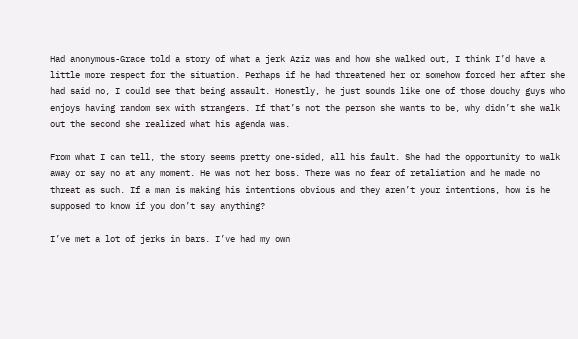Had anonymous-Grace told a story of what a jerk Aziz was and how she walked out, I think I’d have a little more respect for the situation. Perhaps if he had threatened her or somehow forced her after she had said no, I could see that being assault. Honestly, he just sounds like one of those douchy guys who enjoys having random sex with strangers. If that’s not the person she wants to be, why didn’t she walk out the second she realized what his agenda was.

From what I can tell, the story seems pretty one-sided, all his fault. She had the opportunity to walk away or say no at any moment. He was not her boss. There was no fear of retaliation and he made no threat as such. If a man is making his intentions obvious and they aren’t your intentions, how is he supposed to know if you don’t say anything?

I’ve met a lot of jerks in bars. I’ve had my own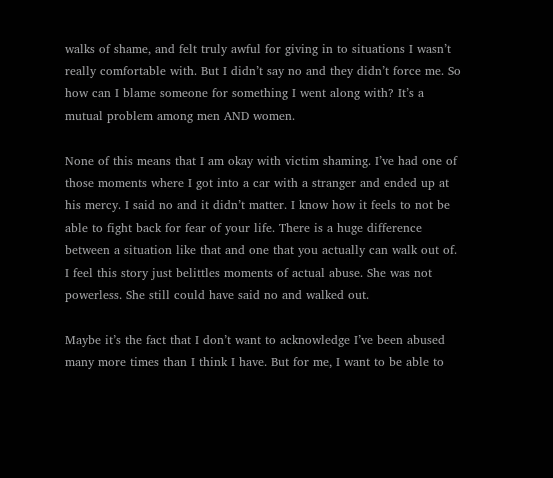walks of shame, and felt truly awful for giving in to situations I wasn’t really comfortable with. But I didn’t say no and they didn’t force me. So how can I blame someone for something I went along with? It’s a mutual problem among men AND women.

None of this means that I am okay with victim shaming. I’ve had one of those moments where I got into a car with a stranger and ended up at his mercy. I said no and it didn’t matter. I know how it feels to not be able to fight back for fear of your life. There is a huge difference between a situation like that and one that you actually can walk out of. I feel this story just belittles moments of actual abuse. She was not powerless. She still could have said no and walked out.

Maybe it’s the fact that I don’t want to acknowledge I’ve been abused many more times than I think I have. But for me, I want to be able to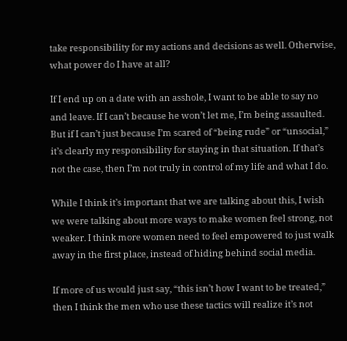take responsibility for my actions and decisions as well. Otherwise, what power do I have at all?

If I end up on a date with an asshole, I want to be able to say no and leave. If I can’t because he won’t let me, I’m being assaulted. But if I can’t just because I’m scared of “being rude” or “unsocial,” it’s clearly my responsibility for staying in that situation. If that’s not the case, then I’m not truly in control of my life and what I do.

While I think it’s important that we are talking about this, I wish we were talking about more ways to make women feel strong, not weaker. I think more women need to feel empowered to just walk away in the first place, instead of hiding behind social media.

If more of us would just say, “this isn’t how I want to be treated,” then I think the men who use these tactics will realize it’s not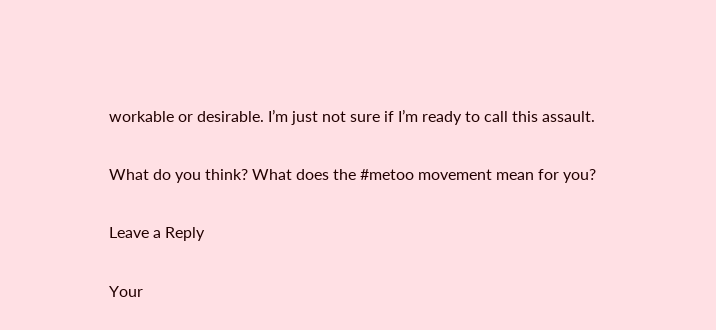workable or desirable. I’m just not sure if I’m ready to call this assault.

What do you think? What does the #metoo movement mean for you?

Leave a Reply

Your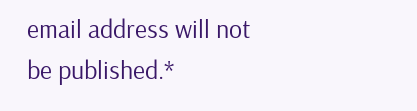email address will not be published.*